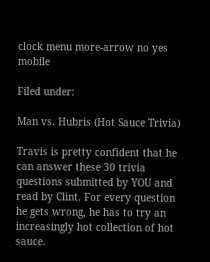clock menu more-arrow no yes mobile

Filed under:

Man vs. Hubris (Hot Sauce Trivia)

Travis is pretty confident that he can answer these 30 trivia questions submitted by YOU and read by Clint. For every question he gets wrong, he has to try an increasingly hot collection of hot sauce.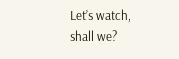Let’s watch, shall we?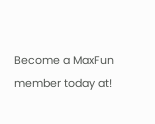Become a MaxFun member today at!